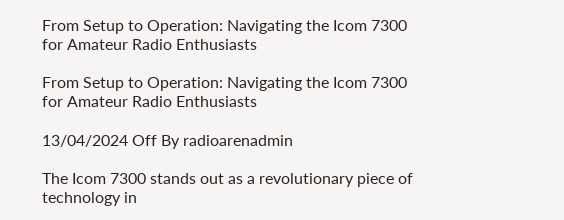From Setup to Operation: Navigating the Icom 7300 for Amateur Radio Enthusiasts

From Setup to Operation: Navigating the Icom 7300 for Amateur Radio Enthusiasts

13/04/2024 Off By radioarenadmin

The Icom 7300 stands out as a revolutionary piece of technology in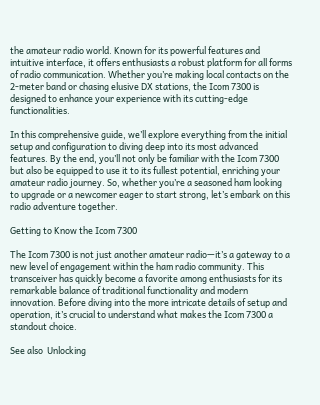the amateur radio world. Known for its powerful features and intuitive interface, it offers enthusiasts a robust platform for all forms of radio communication. Whether you’re making local contacts on the 2-meter band or chasing elusive DX stations, the Icom 7300 is designed to enhance your experience with its cutting-edge functionalities.

In this comprehensive guide, we’ll explore everything from the initial setup and configuration to diving deep into its most advanced features. By the end, you’ll not only be familiar with the Icom 7300 but also be equipped to use it to its fullest potential, enriching your amateur radio journey. So, whether you’re a seasoned ham looking to upgrade or a newcomer eager to start strong, let’s embark on this radio adventure together.

Getting to Know the Icom 7300

The Icom 7300 is not just another amateur radio—it’s a gateway to a new level of engagement within the ham radio community. This transceiver has quickly become a favorite among enthusiasts for its remarkable balance of traditional functionality and modern innovation. Before diving into the more intricate details of setup and operation, it’s crucial to understand what makes the Icom 7300 a standout choice.

See also  Unlocking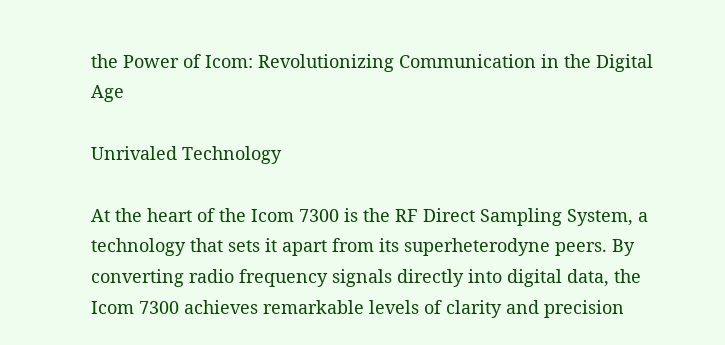the Power of Icom: Revolutionizing Communication in the Digital Age

Unrivaled Technology

At the heart of the Icom 7300 is the RF Direct Sampling System, a technology that sets it apart from its superheterodyne peers. By converting radio frequency signals directly into digital data, the Icom 7300 achieves remarkable levels of clarity and precision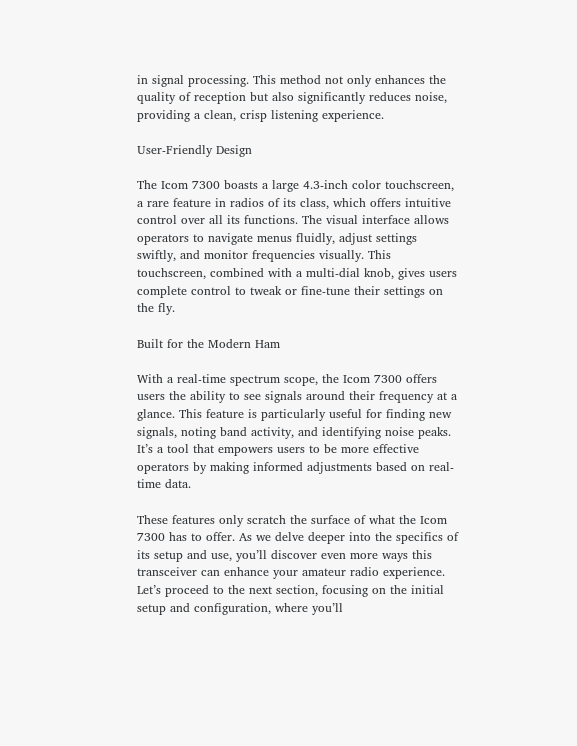in signal processing. This method not only enhances the quality of reception but also significantly reduces noise, providing a clean, crisp listening experience.

User-Friendly Design

The Icom 7300 boasts a large 4.3-inch color touchscreen, a rare feature in radios of its class, which offers intuitive control over all its functions. The visual interface allows operators to navigate menus fluidly, adjust settings swiftly, and monitor frequencies visually. This touchscreen, combined with a multi-dial knob, gives users complete control to tweak or fine-tune their settings on the fly.

Built for the Modern Ham

With a real-time spectrum scope, the Icom 7300 offers users the ability to see signals around their frequency at a glance. This feature is particularly useful for finding new signals, noting band activity, and identifying noise peaks. It’s a tool that empowers users to be more effective operators by making informed adjustments based on real-time data.

These features only scratch the surface of what the Icom 7300 has to offer. As we delve deeper into the specifics of its setup and use, you’ll discover even more ways this transceiver can enhance your amateur radio experience. Let’s proceed to the next section, focusing on the initial setup and configuration, where you’ll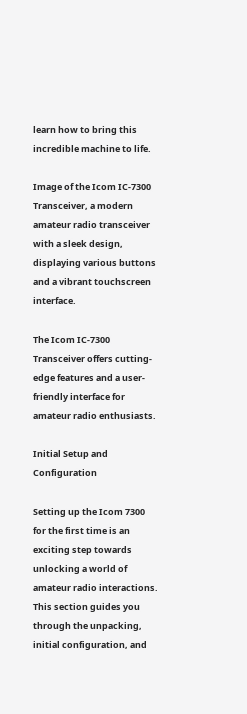learn how to bring this incredible machine to life.

Image of the Icom IC-7300 Transceiver, a modern amateur radio transceiver with a sleek design, displaying various buttons and a vibrant touchscreen interface.

The Icom IC-7300 Transceiver offers cutting-edge features and a user-friendly interface for amateur radio enthusiasts.

Initial Setup and Configuration

Setting up the Icom 7300 for the first time is an exciting step towards unlocking a world of amateur radio interactions. This section guides you through the unpacking, initial configuration, and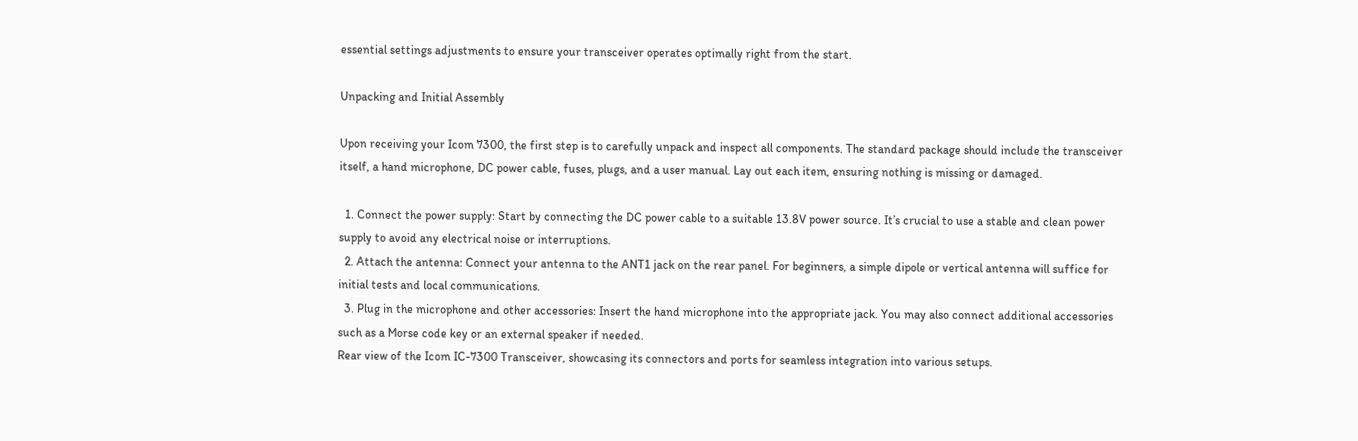essential settings adjustments to ensure your transceiver operates optimally right from the start.

Unpacking and Initial Assembly

Upon receiving your Icom 7300, the first step is to carefully unpack and inspect all components. The standard package should include the transceiver itself, a hand microphone, DC power cable, fuses, plugs, and a user manual. Lay out each item, ensuring nothing is missing or damaged.

  1. Connect the power supply: Start by connecting the DC power cable to a suitable 13.8V power source. It’s crucial to use a stable and clean power supply to avoid any electrical noise or interruptions.
  2. Attach the antenna: Connect your antenna to the ANT1 jack on the rear panel. For beginners, a simple dipole or vertical antenna will suffice for initial tests and local communications.
  3. Plug in the microphone and other accessories: Insert the hand microphone into the appropriate jack. You may also connect additional accessories such as a Morse code key or an external speaker if needed.
Rear view of the Icom IC-7300 Transceiver, showcasing its connectors and ports for seamless integration into various setups.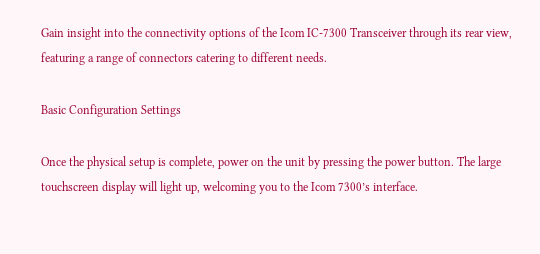Gain insight into the connectivity options of the Icom IC-7300 Transceiver through its rear view, featuring a range of connectors catering to different needs.

Basic Configuration Settings

Once the physical setup is complete, power on the unit by pressing the power button. The large touchscreen display will light up, welcoming you to the Icom 7300’s interface.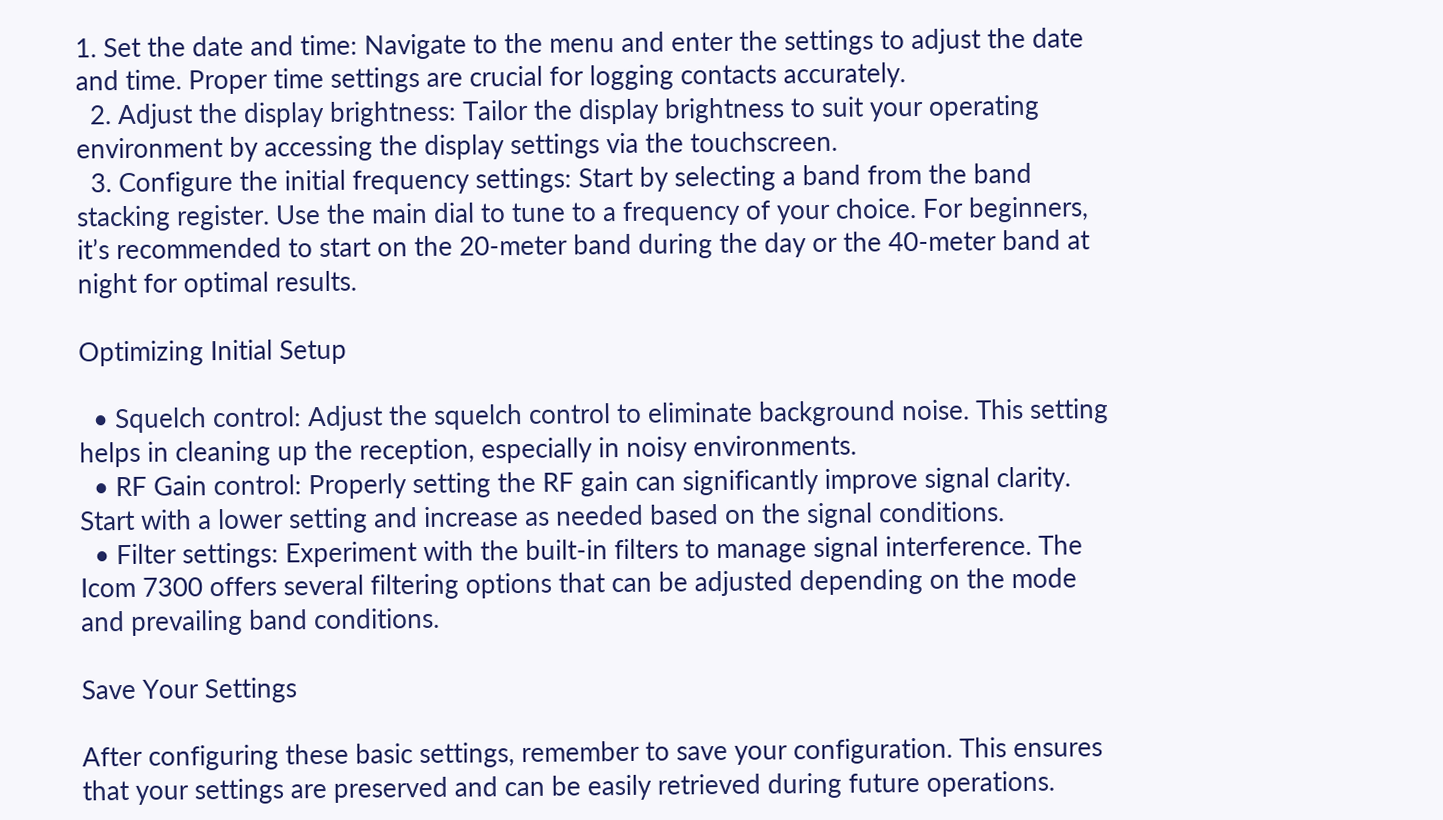1. Set the date and time: Navigate to the menu and enter the settings to adjust the date and time. Proper time settings are crucial for logging contacts accurately.
  2. Adjust the display brightness: Tailor the display brightness to suit your operating environment by accessing the display settings via the touchscreen.
  3. Configure the initial frequency settings: Start by selecting a band from the band stacking register. Use the main dial to tune to a frequency of your choice. For beginners, it’s recommended to start on the 20-meter band during the day or the 40-meter band at night for optimal results.

Optimizing Initial Setup

  • Squelch control: Adjust the squelch control to eliminate background noise. This setting helps in cleaning up the reception, especially in noisy environments.
  • RF Gain control: Properly setting the RF gain can significantly improve signal clarity. Start with a lower setting and increase as needed based on the signal conditions.
  • Filter settings: Experiment with the built-in filters to manage signal interference. The Icom 7300 offers several filtering options that can be adjusted depending on the mode and prevailing band conditions.

Save Your Settings

After configuring these basic settings, remember to save your configuration. This ensures that your settings are preserved and can be easily retrieved during future operations.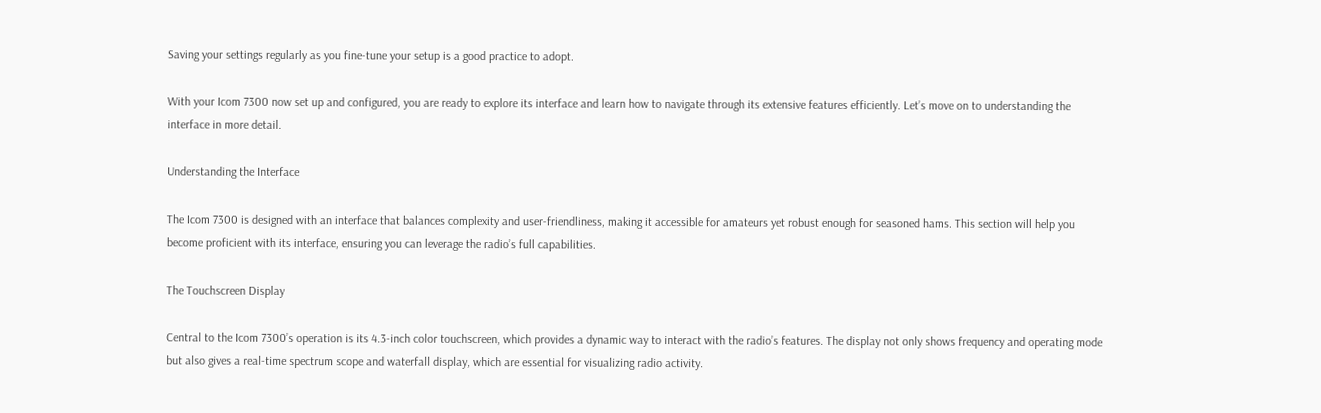Saving your settings regularly as you fine-tune your setup is a good practice to adopt.

With your Icom 7300 now set up and configured, you are ready to explore its interface and learn how to navigate through its extensive features efficiently. Let’s move on to understanding the interface in more detail.

Understanding the Interface

The Icom 7300 is designed with an interface that balances complexity and user-friendliness, making it accessible for amateurs yet robust enough for seasoned hams. This section will help you become proficient with its interface, ensuring you can leverage the radio’s full capabilities.

The Touchscreen Display

Central to the Icom 7300’s operation is its 4.3-inch color touchscreen, which provides a dynamic way to interact with the radio’s features. The display not only shows frequency and operating mode but also gives a real-time spectrum scope and waterfall display, which are essential for visualizing radio activity.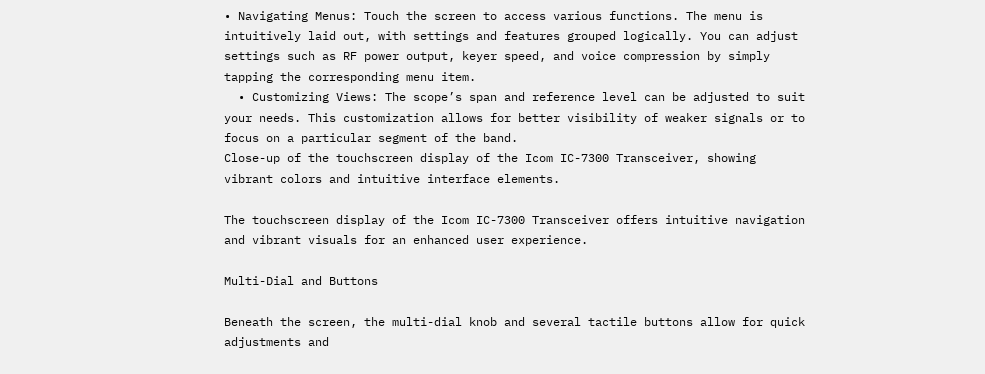• Navigating Menus: Touch the screen to access various functions. The menu is intuitively laid out, with settings and features grouped logically. You can adjust settings such as RF power output, keyer speed, and voice compression by simply tapping the corresponding menu item.
  • Customizing Views: The scope’s span and reference level can be adjusted to suit your needs. This customization allows for better visibility of weaker signals or to focus on a particular segment of the band.
Close-up of the touchscreen display of the Icom IC-7300 Transceiver, showing vibrant colors and intuitive interface elements.

The touchscreen display of the Icom IC-7300 Transceiver offers intuitive navigation and vibrant visuals for an enhanced user experience.

Multi-Dial and Buttons

Beneath the screen, the multi-dial knob and several tactile buttons allow for quick adjustments and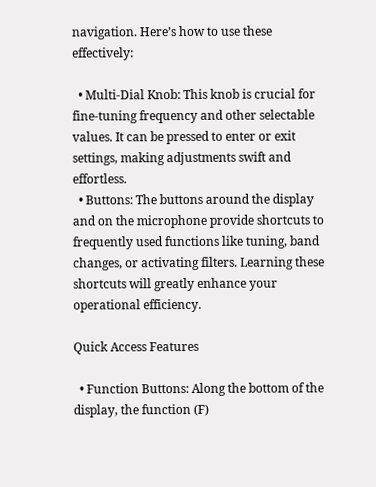navigation. Here’s how to use these effectively:

  • Multi-Dial Knob: This knob is crucial for fine-tuning frequency and other selectable values. It can be pressed to enter or exit settings, making adjustments swift and effortless.
  • Buttons: The buttons around the display and on the microphone provide shortcuts to frequently used functions like tuning, band changes, or activating filters. Learning these shortcuts will greatly enhance your operational efficiency.

Quick Access Features

  • Function Buttons: Along the bottom of the display, the function (F)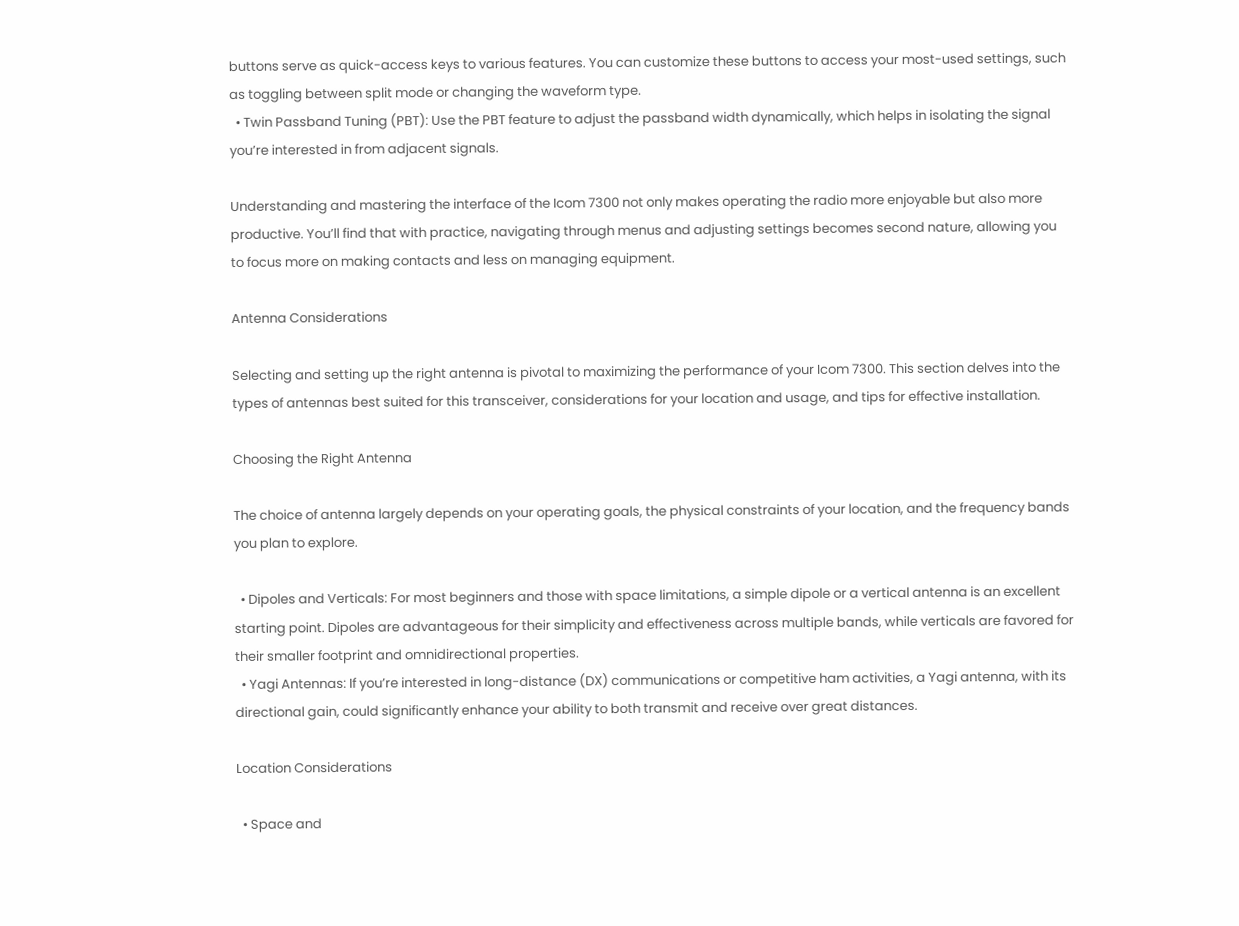buttons serve as quick-access keys to various features. You can customize these buttons to access your most-used settings, such as toggling between split mode or changing the waveform type.
  • Twin Passband Tuning (PBT): Use the PBT feature to adjust the passband width dynamically, which helps in isolating the signal you’re interested in from adjacent signals.

Understanding and mastering the interface of the Icom 7300 not only makes operating the radio more enjoyable but also more productive. You’ll find that with practice, navigating through menus and adjusting settings becomes second nature, allowing you to focus more on making contacts and less on managing equipment.

Antenna Considerations

Selecting and setting up the right antenna is pivotal to maximizing the performance of your Icom 7300. This section delves into the types of antennas best suited for this transceiver, considerations for your location and usage, and tips for effective installation.

Choosing the Right Antenna

The choice of antenna largely depends on your operating goals, the physical constraints of your location, and the frequency bands you plan to explore.

  • Dipoles and Verticals: For most beginners and those with space limitations, a simple dipole or a vertical antenna is an excellent starting point. Dipoles are advantageous for their simplicity and effectiveness across multiple bands, while verticals are favored for their smaller footprint and omnidirectional properties.
  • Yagi Antennas: If you’re interested in long-distance (DX) communications or competitive ham activities, a Yagi antenna, with its directional gain, could significantly enhance your ability to both transmit and receive over great distances.

Location Considerations

  • Space and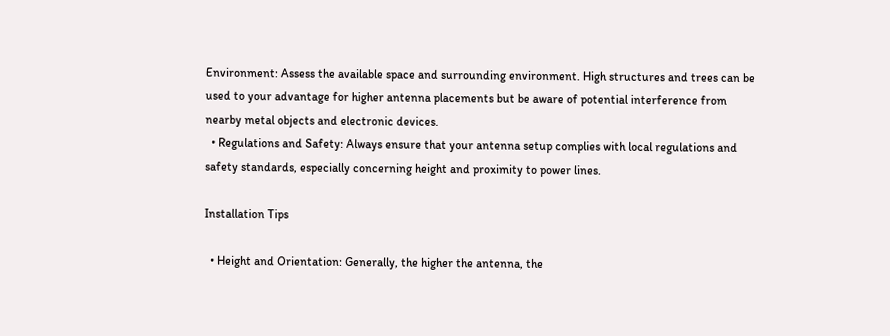Environment: Assess the available space and surrounding environment. High structures and trees can be used to your advantage for higher antenna placements but be aware of potential interference from nearby metal objects and electronic devices.
  • Regulations and Safety: Always ensure that your antenna setup complies with local regulations and safety standards, especially concerning height and proximity to power lines.

Installation Tips

  • Height and Orientation: Generally, the higher the antenna, the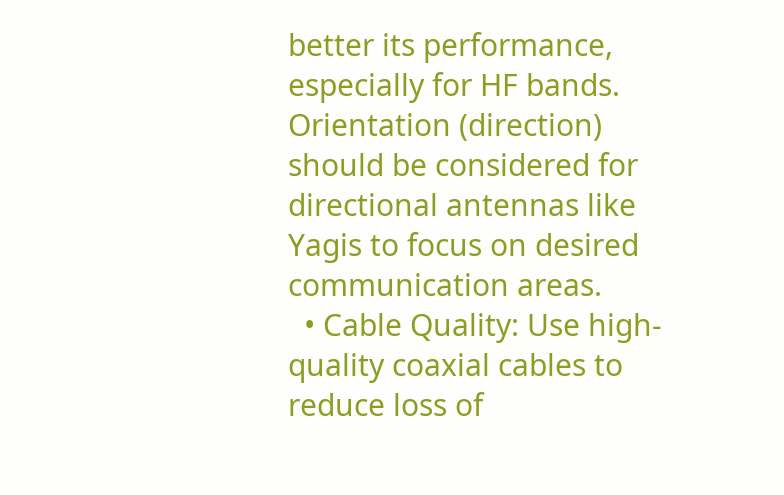better its performance, especially for HF bands. Orientation (direction) should be considered for directional antennas like Yagis to focus on desired communication areas.
  • Cable Quality: Use high-quality coaxial cables to reduce loss of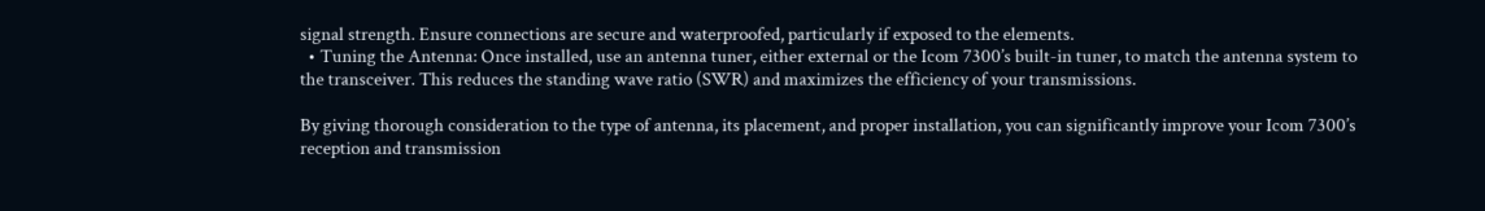signal strength. Ensure connections are secure and waterproofed, particularly if exposed to the elements.
  • Tuning the Antenna: Once installed, use an antenna tuner, either external or the Icom 7300’s built-in tuner, to match the antenna system to the transceiver. This reduces the standing wave ratio (SWR) and maximizes the efficiency of your transmissions.

By giving thorough consideration to the type of antenna, its placement, and proper installation, you can significantly improve your Icom 7300’s reception and transmission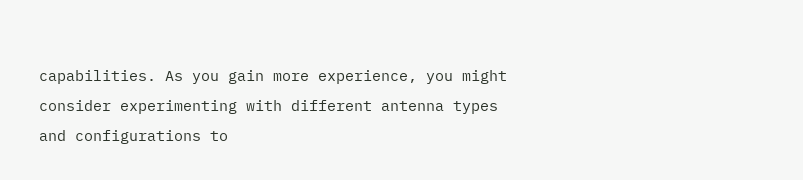capabilities. As you gain more experience, you might consider experimenting with different antenna types and configurations to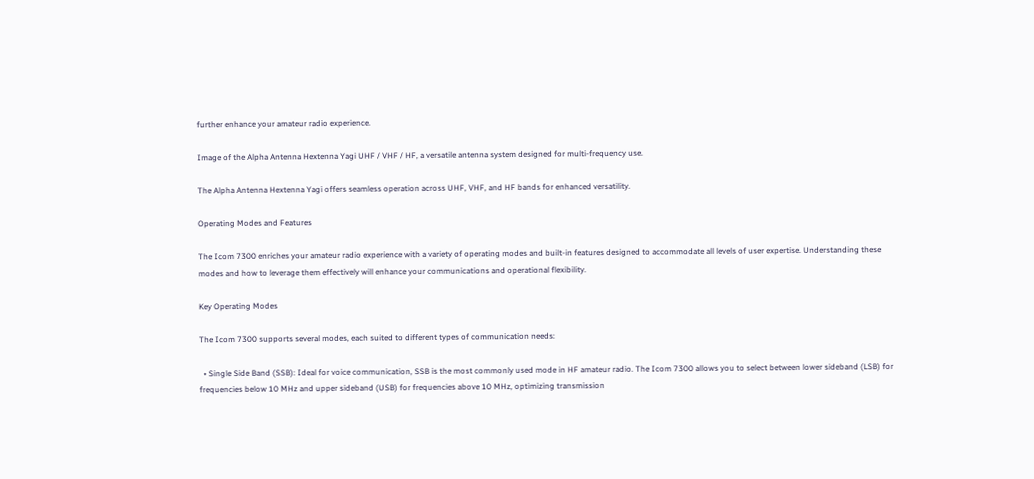further enhance your amateur radio experience.

Image of the Alpha Antenna Hextenna Yagi UHF / VHF / HF, a versatile antenna system designed for multi-frequency use.

The Alpha Antenna Hextenna Yagi offers seamless operation across UHF, VHF, and HF bands for enhanced versatility.

Operating Modes and Features

The Icom 7300 enriches your amateur radio experience with a variety of operating modes and built-in features designed to accommodate all levels of user expertise. Understanding these modes and how to leverage them effectively will enhance your communications and operational flexibility.

Key Operating Modes

The Icom 7300 supports several modes, each suited to different types of communication needs:

  • Single Side Band (SSB): Ideal for voice communication, SSB is the most commonly used mode in HF amateur radio. The Icom 7300 allows you to select between lower sideband (LSB) for frequencies below 10 MHz and upper sideband (USB) for frequencies above 10 MHz, optimizing transmission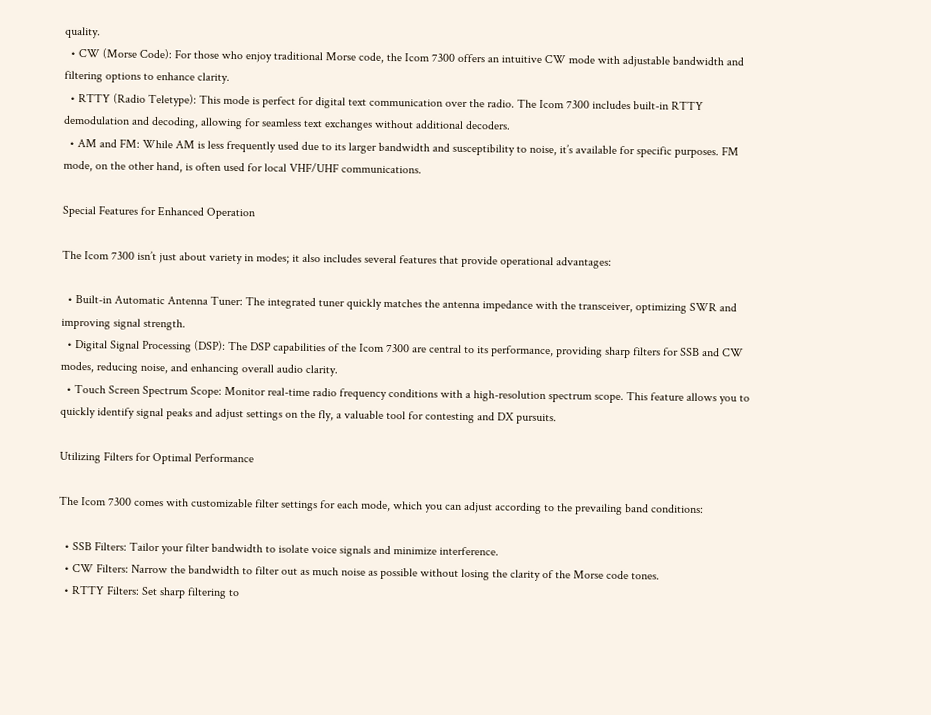quality.
  • CW (Morse Code): For those who enjoy traditional Morse code, the Icom 7300 offers an intuitive CW mode with adjustable bandwidth and filtering options to enhance clarity.
  • RTTY (Radio Teletype): This mode is perfect for digital text communication over the radio. The Icom 7300 includes built-in RTTY demodulation and decoding, allowing for seamless text exchanges without additional decoders.
  • AM and FM: While AM is less frequently used due to its larger bandwidth and susceptibility to noise, it’s available for specific purposes. FM mode, on the other hand, is often used for local VHF/UHF communications.

Special Features for Enhanced Operation

The Icom 7300 isn’t just about variety in modes; it also includes several features that provide operational advantages:

  • Built-in Automatic Antenna Tuner: The integrated tuner quickly matches the antenna impedance with the transceiver, optimizing SWR and improving signal strength.
  • Digital Signal Processing (DSP): The DSP capabilities of the Icom 7300 are central to its performance, providing sharp filters for SSB and CW modes, reducing noise, and enhancing overall audio clarity.
  • Touch Screen Spectrum Scope: Monitor real-time radio frequency conditions with a high-resolution spectrum scope. This feature allows you to quickly identify signal peaks and adjust settings on the fly, a valuable tool for contesting and DX pursuits.

Utilizing Filters for Optimal Performance

The Icom 7300 comes with customizable filter settings for each mode, which you can adjust according to the prevailing band conditions:

  • SSB Filters: Tailor your filter bandwidth to isolate voice signals and minimize interference.
  • CW Filters: Narrow the bandwidth to filter out as much noise as possible without losing the clarity of the Morse code tones.
  • RTTY Filters: Set sharp filtering to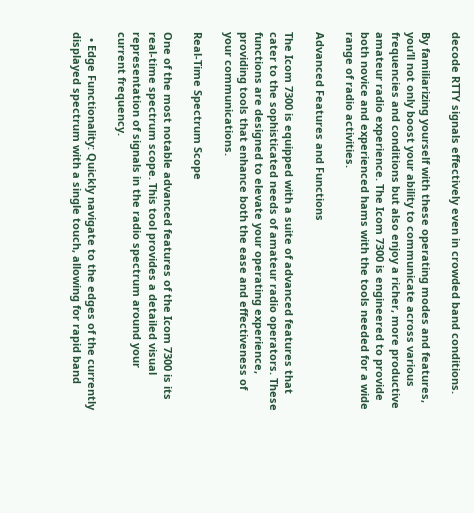decode RTTY signals effectively even in crowded band conditions.

By familiarizing yourself with these operating modes and features, you’ll not only boost your ability to communicate across various frequencies and conditions but also enjoy a richer, more productive amateur radio experience. The Icom 7300 is engineered to provide both novice and experienced hams with the tools needed for a wide range of radio activities.

Advanced Features and Functions

The Icom 7300 is equipped with a suite of advanced features that cater to the sophisticated needs of amateur radio operators. These functions are designed to elevate your operating experience, providing tools that enhance both the ease and effectiveness of your communications.

Real-Time Spectrum Scope

One of the most notable advanced features of the Icom 7300 is its real-time spectrum scope. This tool provides a detailed visual representation of signals in the radio spectrum around your current frequency.

  • Edge Functionality: Quickly navigate to the edges of the currently displayed spectrum with a single touch, allowing for rapid band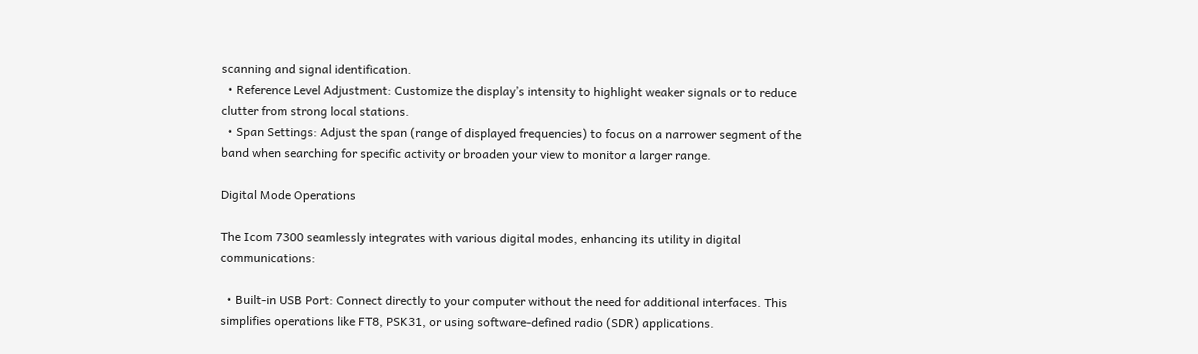scanning and signal identification.
  • Reference Level Adjustment: Customize the display’s intensity to highlight weaker signals or to reduce clutter from strong local stations.
  • Span Settings: Adjust the span (range of displayed frequencies) to focus on a narrower segment of the band when searching for specific activity or broaden your view to monitor a larger range.

Digital Mode Operations

The Icom 7300 seamlessly integrates with various digital modes, enhancing its utility in digital communications:

  • Built-in USB Port: Connect directly to your computer without the need for additional interfaces. This simplifies operations like FT8, PSK31, or using software-defined radio (SDR) applications.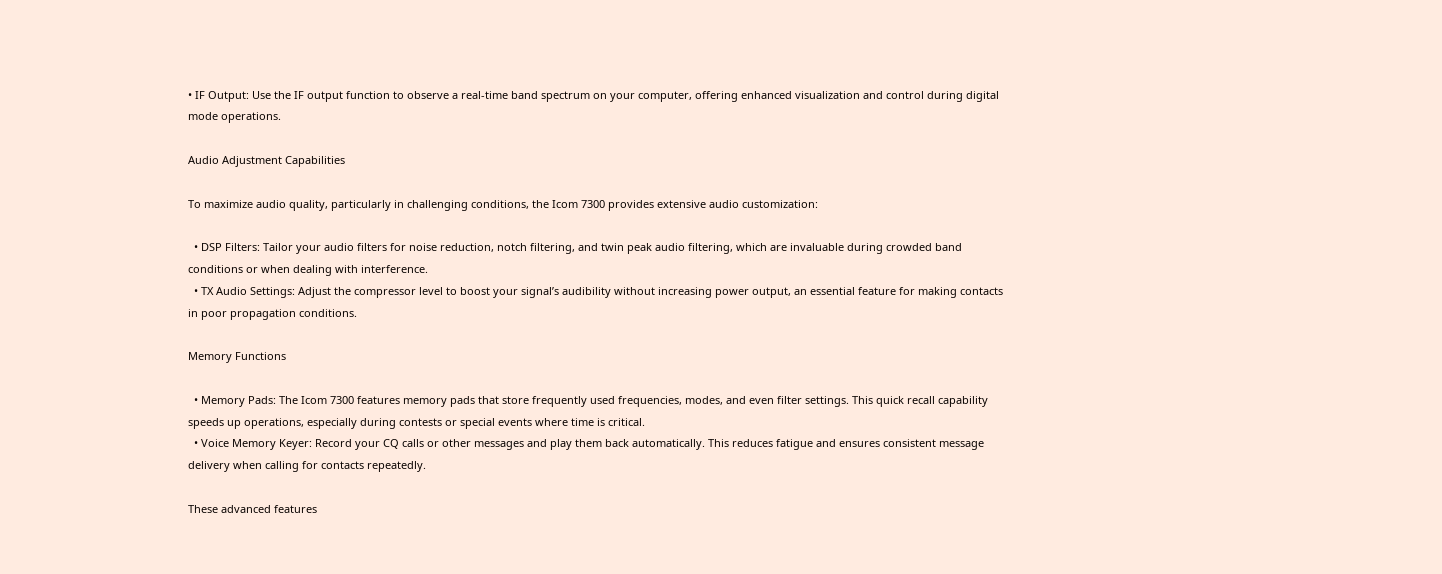• IF Output: Use the IF output function to observe a real-time band spectrum on your computer, offering enhanced visualization and control during digital mode operations.

Audio Adjustment Capabilities

To maximize audio quality, particularly in challenging conditions, the Icom 7300 provides extensive audio customization:

  • DSP Filters: Tailor your audio filters for noise reduction, notch filtering, and twin peak audio filtering, which are invaluable during crowded band conditions or when dealing with interference.
  • TX Audio Settings: Adjust the compressor level to boost your signal’s audibility without increasing power output, an essential feature for making contacts in poor propagation conditions.

Memory Functions

  • Memory Pads: The Icom 7300 features memory pads that store frequently used frequencies, modes, and even filter settings. This quick recall capability speeds up operations, especially during contests or special events where time is critical.
  • Voice Memory Keyer: Record your CQ calls or other messages and play them back automatically. This reduces fatigue and ensures consistent message delivery when calling for contacts repeatedly.

These advanced features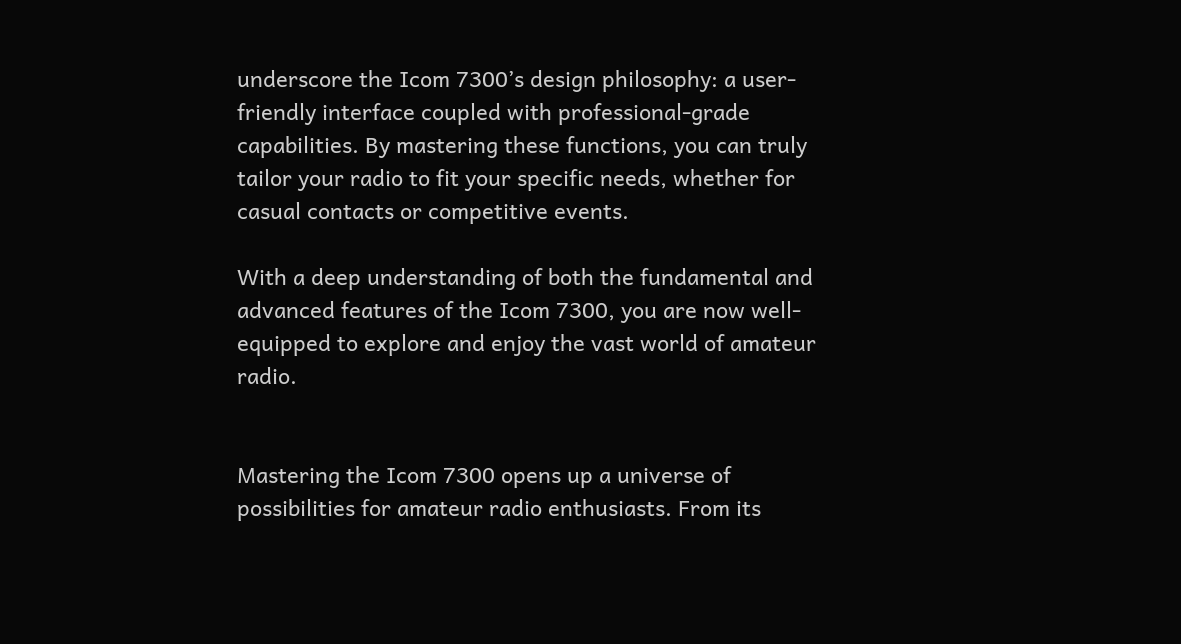underscore the Icom 7300’s design philosophy: a user-friendly interface coupled with professional-grade capabilities. By mastering these functions, you can truly tailor your radio to fit your specific needs, whether for casual contacts or competitive events.

With a deep understanding of both the fundamental and advanced features of the Icom 7300, you are now well-equipped to explore and enjoy the vast world of amateur radio.


Mastering the Icom 7300 opens up a universe of possibilities for amateur radio enthusiasts. From its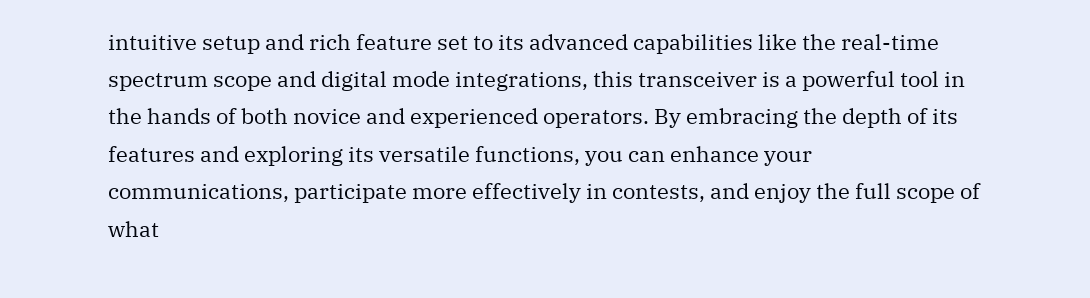intuitive setup and rich feature set to its advanced capabilities like the real-time spectrum scope and digital mode integrations, this transceiver is a powerful tool in the hands of both novice and experienced operators. By embracing the depth of its features and exploring its versatile functions, you can enhance your communications, participate more effectively in contests, and enjoy the full scope of what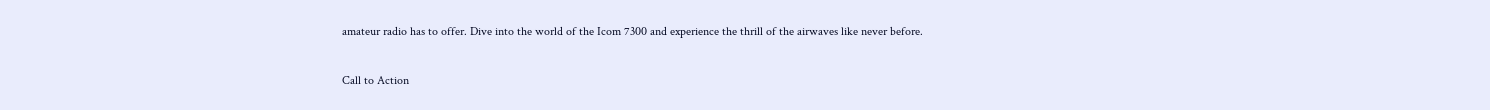amateur radio has to offer. Dive into the world of the Icom 7300 and experience the thrill of the airwaves like never before.

Call to Action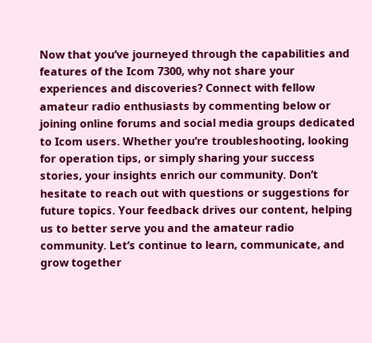Now that you’ve journeyed through the capabilities and features of the Icom 7300, why not share your experiences and discoveries? Connect with fellow amateur radio enthusiasts by commenting below or joining online forums and social media groups dedicated to Icom users. Whether you’re troubleshooting, looking for operation tips, or simply sharing your success stories, your insights enrich our community. Don’t hesitate to reach out with questions or suggestions for future topics. Your feedback drives our content, helping us to better serve you and the amateur radio community. Let’s continue to learn, communicate, and grow together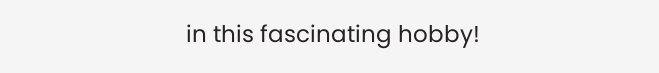in this fascinating hobby!